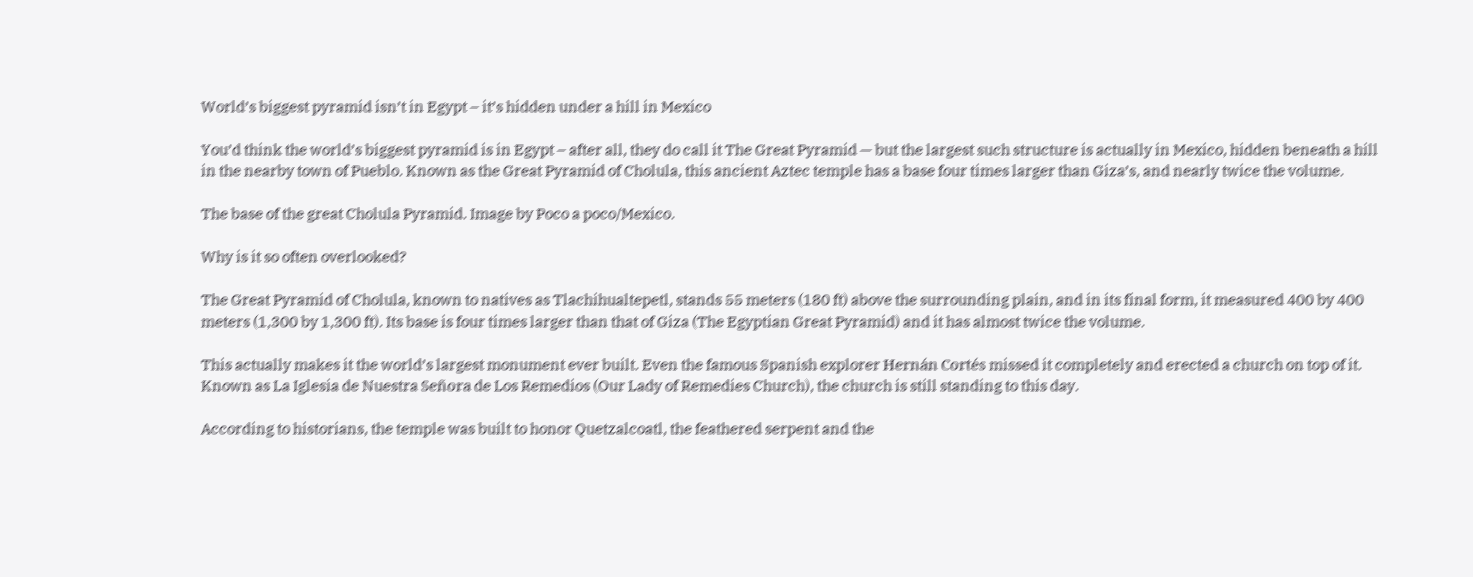World’s biggest pyramid isn’t in Egypt – it’s hidden under a hill in Mexico

You’d think the world’s biggest pyramid is in Egypt – after all, they do call it The Great Pyramid — but the largest such structure is actually in Mexico, hidden beneath a hill in the nearby town of Pueblo. Known as the Great Pyramid of Cholula, this ancient Aztec temple has a base four times larger than Giza’s, and nearly twice the volume.

The base of the great Cholula Pyramid. Image by Poco a poco/Mexico.

Why is it so often overlooked?

The Great Pyramid of Cholula, known to natives as Tlachihualtepetl, stands 55 meters (180 ft) above the surrounding plain, and in its final form, it measured 400 by 400 meters (1,300 by 1,300 ft). Its base is four times larger than that of Giza (The Egyptian Great Pyramid) and it has almost twice the volume.

This actually makes it the world’s largest monument ever built. Even the famous Spanish explorer Hernán Cortés missed it completely and erected a church on top of it. Known as La Iglesia de Nuestra Señora de Los Remedios (Our Lady of Remedies Church), the church is still standing to this day.

According to historians, the temple was built to honor Quetzalcoatl, the feathered serpent and the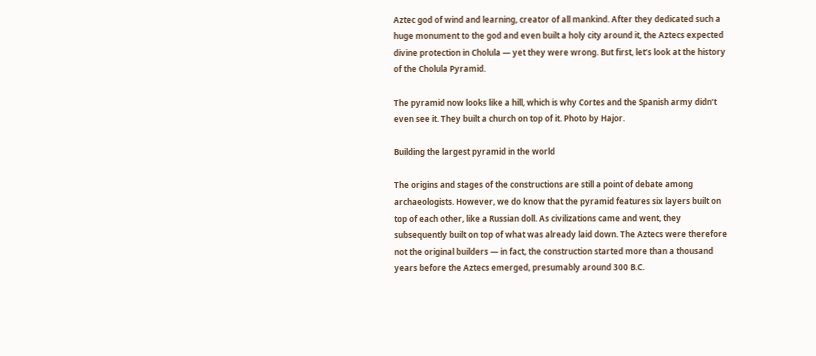Aztec god of wind and learning, creator of all mankind. After they dedicated such a huge monument to the god and even built a holy city around it, the Aztecs expected divine protection in Cholula — yet they were wrong. But first, let’s look at the history of the Cholula Pyramid.

The pyramid now looks like a hill, which is why Cortes and the Spanish army didn’t even see it. They built a church on top of it. Photo by Hajor.

Building the largest pyramid in the world

The origins and stages of the constructions are still a point of debate among archaeologists. However, we do know that the pyramid features six layers built on top of each other, like a Russian doll. As civilizations came and went, they subsequently built on top of what was already laid down. The Aztecs were therefore not the original builders — in fact, the construction started more than a thousand years before the Aztecs emerged, presumably around 300 B.C.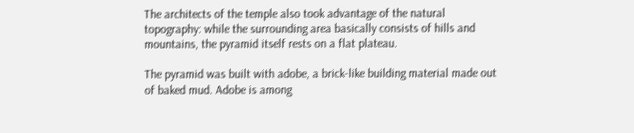The architects of the temple also took advantage of the natural topography: while the surrounding area basically consists of hills and mountains, the pyramid itself rests on a flat plateau.

The pyramid was built with adobe, a brick-like building material made out of baked mud. Adobe is among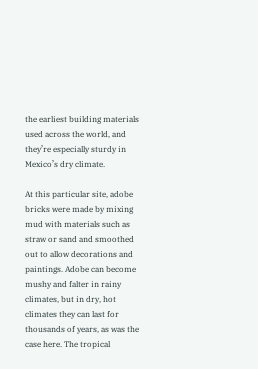the earliest building materials used across the world, and they’re especially sturdy in Mexico’s dry climate.

At this particular site, adobe bricks were made by mixing mud with materials such as straw or sand and smoothed out to allow decorations and paintings. Adobe can become mushy and falter in rainy climates, but in dry, hot climates they can last for thousands of years, as was the case here. The tropical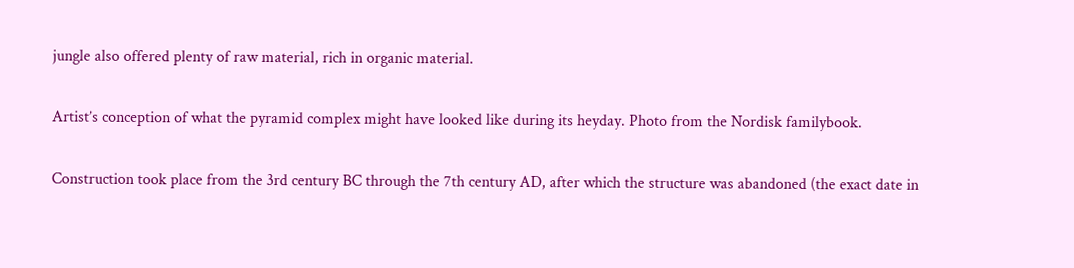jungle also offered plenty of raw material, rich in organic material.

Artist’s conception of what the pyramid complex might have looked like during its heyday. Photo from the Nordisk familybook.

Construction took place from the 3rd century BC through the 7th century AD, after which the structure was abandoned (the exact date in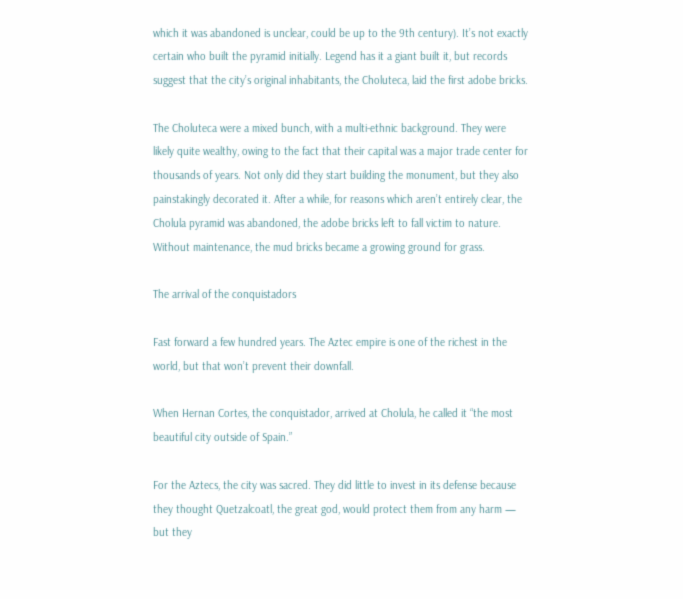which it was abandoned is unclear, could be up to the 9th century). It’s not exactly certain who built the pyramid initially. Legend has it a giant built it, but records suggest that the city’s original inhabitants, the Choluteca, laid the first adobe bricks.

The Choluteca were a mixed bunch, with a multi-ethnic background. They were likely quite wealthy, owing to the fact that their capital was a major trade center for thousands of years. Not only did they start building the monument, but they also painstakingly decorated it. After a while, for reasons which aren’t entirely clear, the Cholula pyramid was abandoned, the adobe bricks left to fall victim to nature. Without maintenance, the mud bricks became a growing ground for grass.

The arrival of the conquistadors

Fast forward a few hundred years. The Aztec empire is one of the richest in the world, but that won’t prevent their downfall.

When Hernan Cortes, the conquistador, arrived at Cholula, he called it “the most beautiful city outside of Spain.”

For the Aztecs, the city was sacred. They did little to invest in its defense because they thought Quetzalcoatl, the great god, would protect them from any harm — but they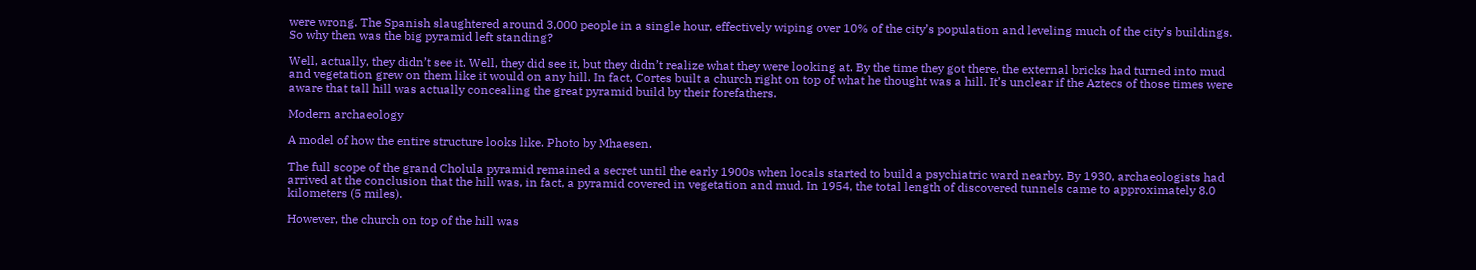were wrong. The Spanish slaughtered around 3,000 people in a single hour, effectively wiping over 10% of the city’s population and leveling much of the city’s buildings. So why then was the big pyramid left standing?

Well, actually, they didn’t see it. Well, they did see it, but they didn’t realize what they were looking at. By the time they got there, the external bricks had turned into mud and vegetation grew on them like it would on any hill. In fact, Cortes built a church right on top of what he thought was a hill. It’s unclear if the Aztecs of those times were aware that tall hill was actually concealing the great pyramid build by their forefathers.

Modern archaeology

A model of how the entire structure looks like. Photo by Mhaesen.

The full scope of the grand Cholula pyramid remained a secret until the early 1900s when locals started to build a psychiatric ward nearby. By 1930, archaeologists had arrived at the conclusion that the hill was, in fact, a pyramid covered in vegetation and mud. In 1954, the total length of discovered tunnels came to approximately 8.0 kilometers (5 miles).

However, the church on top of the hill was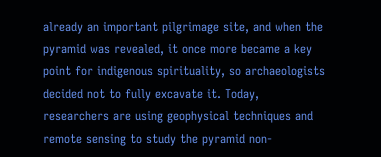already an important pilgrimage site, and when the pyramid was revealed, it once more became a key point for indigenous spirituality, so archaeologists decided not to fully excavate it. Today, researchers are using geophysical techniques and remote sensing to study the pyramid non-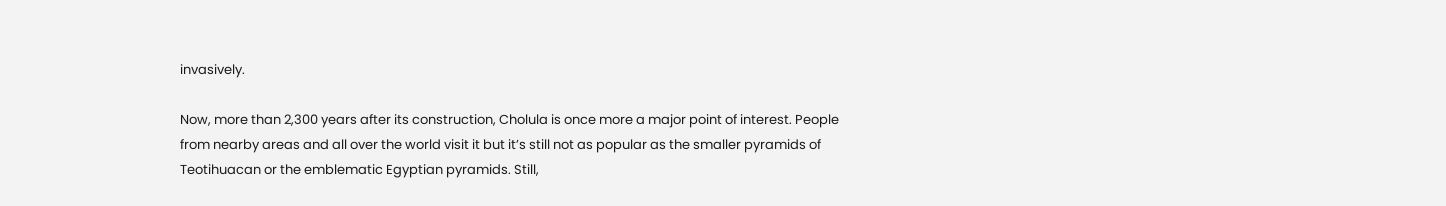invasively.

Now, more than 2,300 years after its construction, Cholula is once more a major point of interest. People from nearby areas and all over the world visit it but it’s still not as popular as the smaller pyramids of Teotihuacan or the emblematic Egyptian pyramids. Still,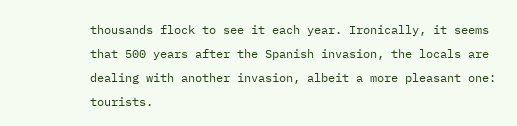thousands flock to see it each year. Ironically, it seems that 500 years after the Spanish invasion, the locals are dealing with another invasion, albeit a more pleasant one: tourists.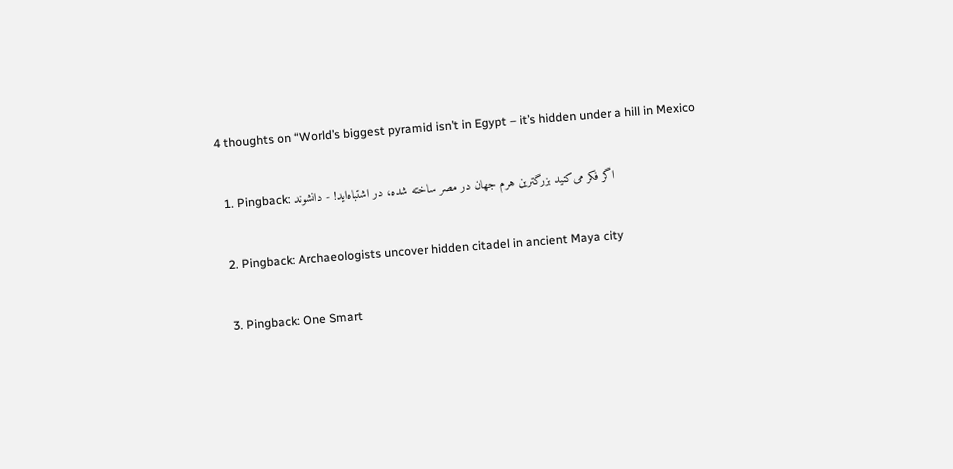4 thoughts on “World’s biggest pyramid isn’t in Egypt – it’s hidden under a hill in Mexico

  1. Pingback: اگر فکر می‌کنید بزرگترین هرم جهان در مصر ساخته شده، در اشتباه‌اید! - دانشوند

  2. Pingback: Archaeologists uncover hidden citadel in ancient Maya city

  3. Pingback: One Smart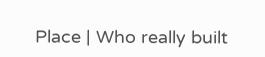Place | Who really built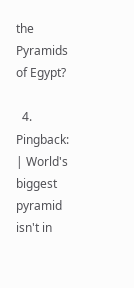the Pyramids of Egypt?

  4. Pingback: | World's biggest pyramid isn't in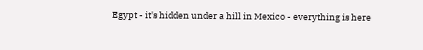Egypt - it's hidden under a hill in Mexico - everything is here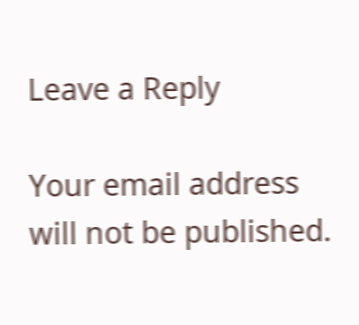Leave a Reply

Your email address will not be published.